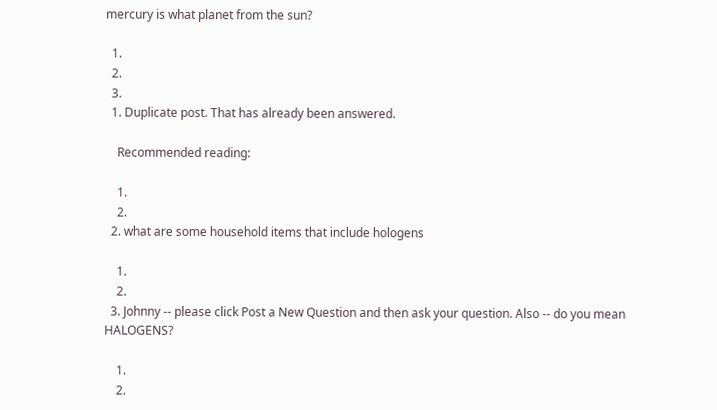mercury is what planet from the sun?

  1.
  2.
  3.
  1. Duplicate post. That has already been answered.

    Recommended reading:

    1.
    2.
  2. what are some household items that include hologens

    1.
    2.
  3. Johnny -- please click Post a New Question and then ask your question. Also -- do you mean HALOGENS?

    1.
    2.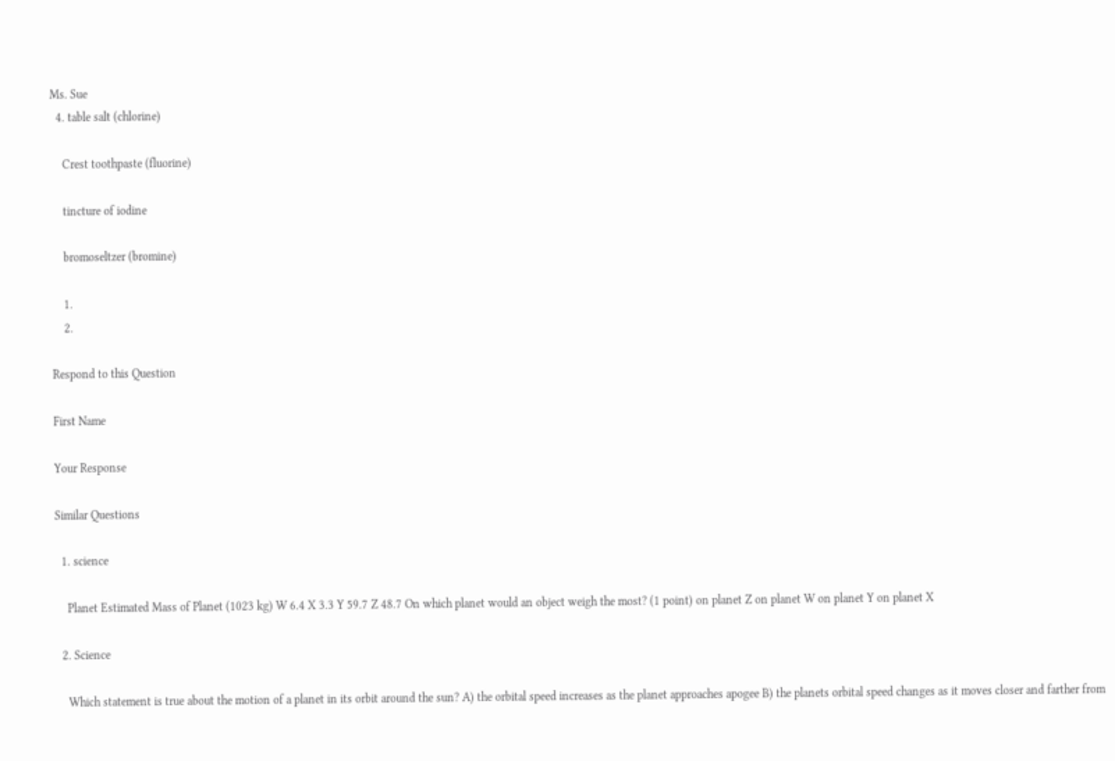Ms. Sue
  4. table salt (chlorine)

    Crest toothpaste (fluorine)

    tincture of iodine

    bromoseltzer (bromine)

    1.
    2.

Respond to this Question

First Name

Your Response

Similar Questions

  1. science

    Planet Estimated Mass of Planet (1023 kg) W 6.4 X 3.3 Y 59.7 Z 48.7 On which planet would an object weigh the most? (1 point) on planet Z on planet W on planet Y on planet X

  2. Science

    Which statement is true about the motion of a planet in its orbit around the sun? A) the orbital speed increases as the planet approaches apogee B) the planets orbital speed changes as it moves closer and farther from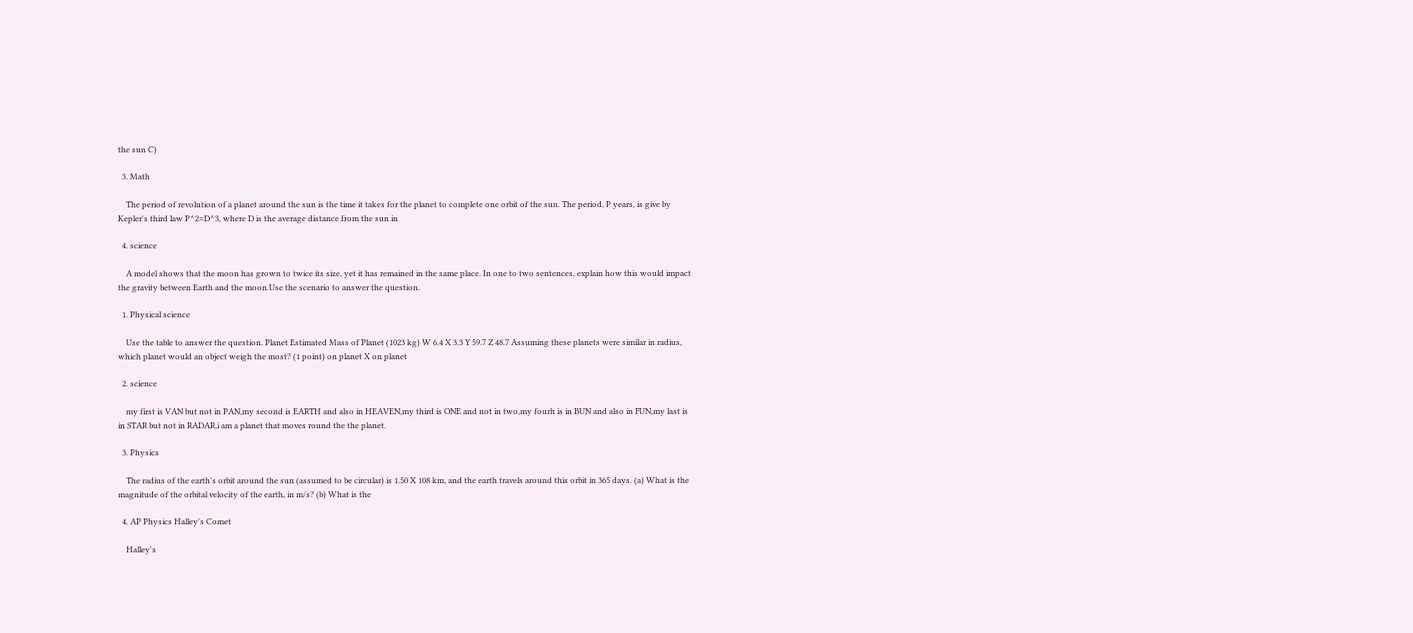the sun C)

  3. Math

    The period of revolution of a planet around the sun is the time it takes for the planet to complete one orbit of the sun. The period, P years, is give by Kepler's third law P^2=D^3, where D is the average distance from the sun in

  4. science

    A model shows that the moon has grown to twice its size, yet it has remained in the same place. In one to two sentences, explain how this would impact the gravity between Earth and the moon.Use the scenario to answer the question.

  1. Physical science

    Use the table to answer the question. Planet Estimated Mass of Planet (1023 kg) W 6.4 X 3.3 Y 59.7 Z 48.7 Assuming these planets were similar in radius, which planet would an object weigh the most? (1 point) on planet X on planet

  2. science

    my first is VAN but not in PAN,my second is EARTH and also in HEAVEN,my third is ONE and not in two,my fourh is in BUN and also in FUN,my last is in STAR but not in RADAR,i am a planet that moves round the the planet.

  3. Physics

    The radius of the earth's orbit around the sun (assumed to be circular) is 1.50 X 108 km, and the earth travels around this orbit in 365 days. (a) What is the magnitude of the orbital velocity of the earth, in m/s? (b) What is the

  4. AP Physics Halley's Comet

    Halley's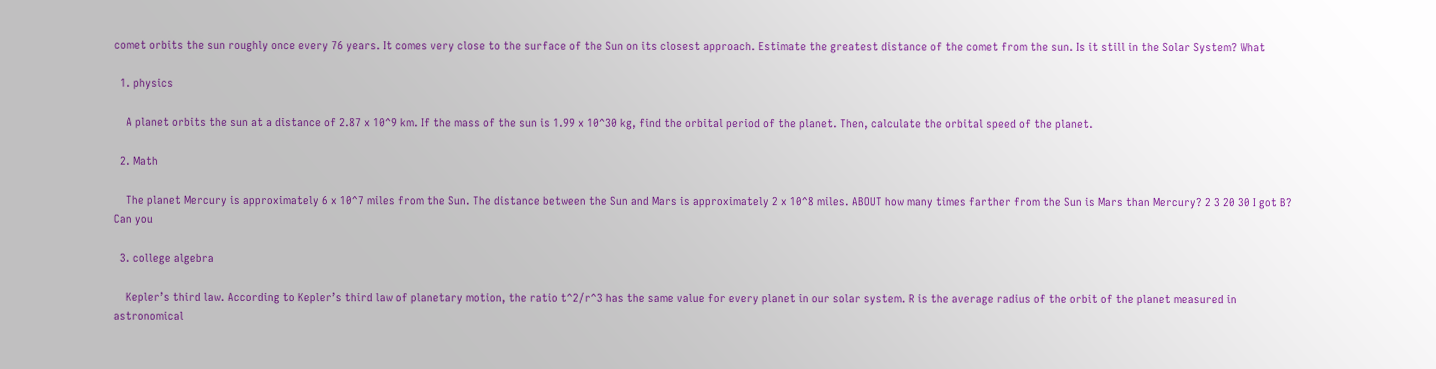comet orbits the sun roughly once every 76 years. It comes very close to the surface of the Sun on its closest approach. Estimate the greatest distance of the comet from the sun. Is it still in the Solar System? What

  1. physics

    A planet orbits the sun at a distance of 2.87 x 10^9 km. If the mass of the sun is 1.99 x 10^30 kg, find the orbital period of the planet. Then, calculate the orbital speed of the planet.

  2. Math

    The planet Mercury is approximately 6 x 10^7 miles from the Sun. The distance between the Sun and Mars is approximately 2 x 10^8 miles. ABOUT how many times farther from the Sun is Mars than Mercury? 2 3 20 30 I got B? Can you

  3. college algebra

    Kepler’s third law. According to Kepler’s third law of planetary motion, the ratio t^2/r^3 has the same value for every planet in our solar system. R is the average radius of the orbit of the planet measured in astronomical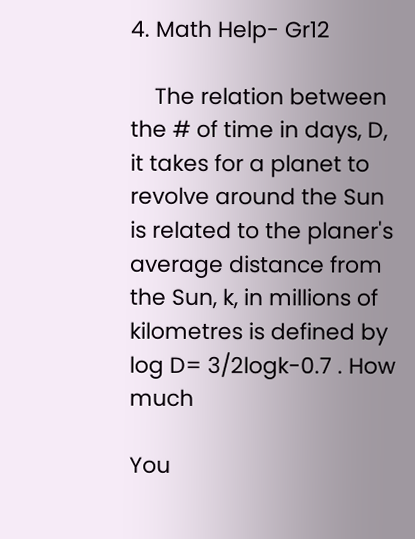4. Math Help- Gr12

    The relation between the # of time in days, D, it takes for a planet to revolve around the Sun is related to the planer's average distance from the Sun, k, in millions of kilometres is defined by log D= 3/2logk-0.7 . How much

You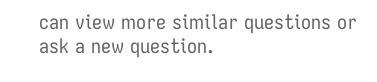can view more similar questions or ask a new question.